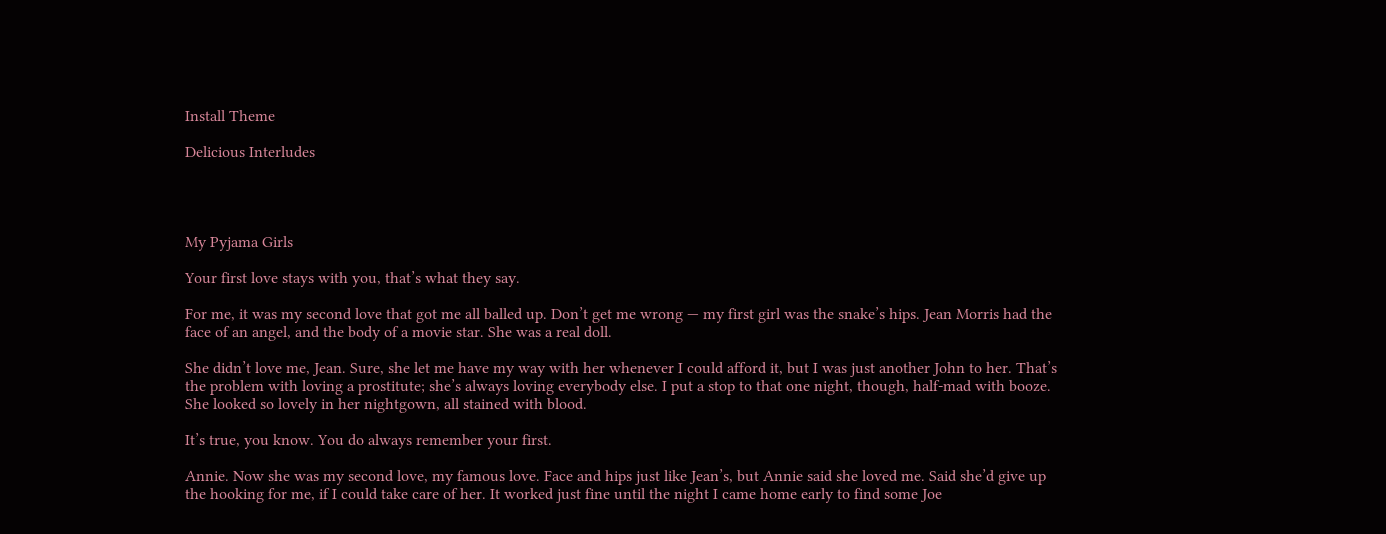Install Theme

Delicious Interludes




My Pyjama Girls

Your first love stays with you, that’s what they say.

For me, it was my second love that got me all balled up. Don’t get me wrong — my first girl was the snake’s hips. Jean Morris had the face of an angel, and the body of a movie star. She was a real doll.

She didn’t love me, Jean. Sure, she let me have my way with her whenever I could afford it, but I was just another John to her. That’s the problem with loving a prostitute; she’s always loving everybody else. I put a stop to that one night, though, half-mad with booze. She looked so lovely in her nightgown, all stained with blood.

It’s true, you know. You do always remember your first.

Annie. Now she was my second love, my famous love. Face and hips just like Jean’s, but Annie said she loved me. Said she’d give up the hooking for me, if I could take care of her. It worked just fine until the night I came home early to find some Joe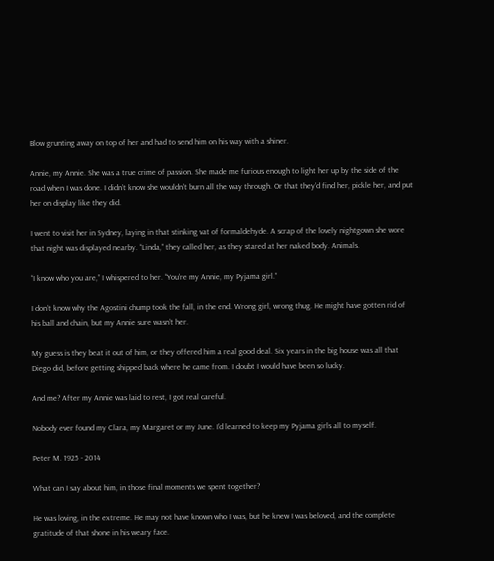Blow grunting away on top of her and had to send him on his way with a shiner.

Annie, my Annie. She was a true crime of passion. She made me furious enough to light her up by the side of the road when I was done. I didn’t know she wouldn’t burn all the way through. Or that they’d find her, pickle her, and put her on display like they did.

I went to visit her in Sydney, laying in that stinking vat of formaldehyde. A scrap of the lovely nightgown she wore that night was displayed nearby. “Linda,” they called her, as they stared at her naked body. Animals.

“I know who you are,” I whispered to her. “You’re my Annie, my Pyjama girl.”

I don’t know why the Agostini chump took the fall, in the end. Wrong girl, wrong thug. He might have gotten rid of his ball and chain, but my Annie sure wasn’t her.

My guess is they beat it out of him, or they offered him a real good deal. Six years in the big house was all that Diego did, before getting shipped back where he came from. I doubt I would have been so lucky.

And me? After my Annie was laid to rest, I got real careful.

Nobody ever found my Clara, my Margaret or my June. I’d learned to keep my Pyjama girls all to myself.

Peter M. 1925 - 2014

What can I say about him, in those final moments we spent together?

He was loving, in the extreme. He may not have known who I was, but he knew I was beloved, and the complete gratitude of that shone in his weary face.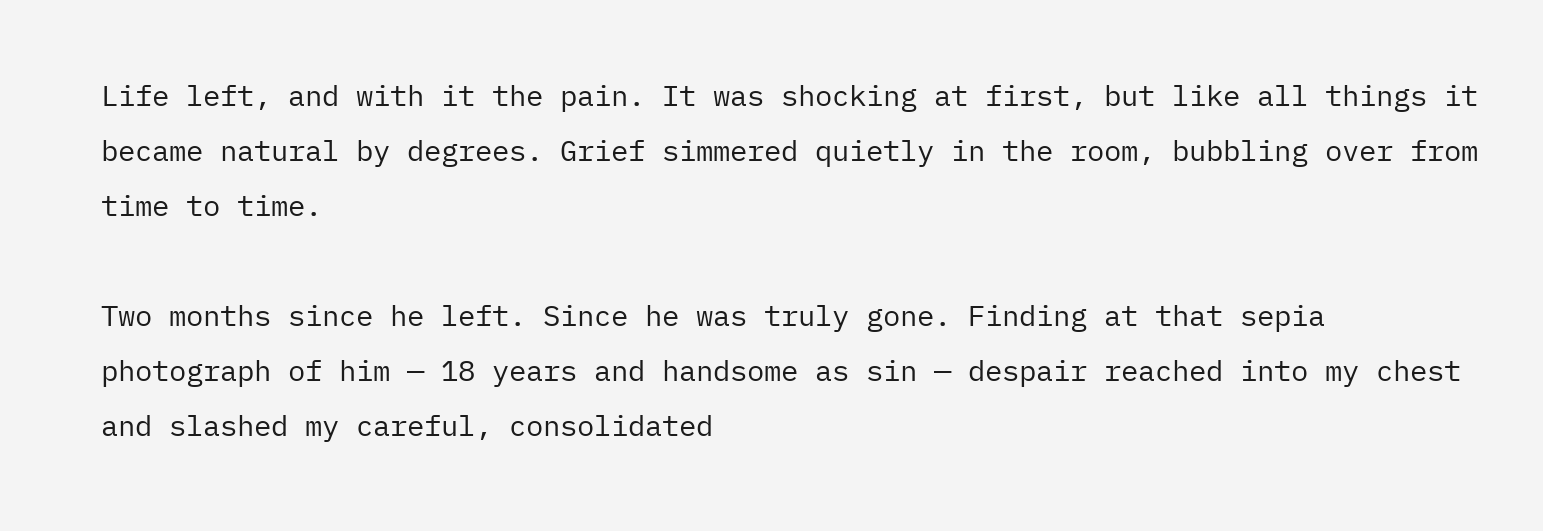Life left, and with it the pain. It was shocking at first, but like all things it became natural by degrees. Grief simmered quietly in the room, bubbling over from time to time.

Two months since he left. Since he was truly gone. Finding at that sepia photograph of him — 18 years and handsome as sin — despair reached into my chest and slashed my careful, consolidated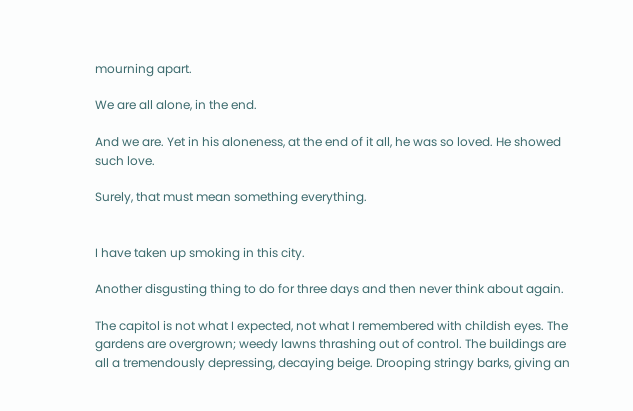mourning apart.

We are all alone, in the end.

And we are. Yet in his aloneness, at the end of it all, he was so loved. He showed such love.

Surely, that must mean something everything.


I have taken up smoking in this city.

Another disgusting thing to do for three days and then never think about again.

The capitol is not what I expected, not what I remembered with childish eyes. The gardens are overgrown; weedy lawns thrashing out of control. The buildings are all a tremendously depressing, decaying beige. Drooping stringy barks, giving an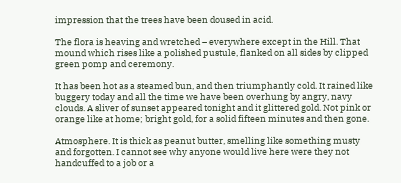impression that the trees have been doused in acid.

The flora is heaving and wretched – everywhere except in the Hill. That mound which rises like a polished pustule, flanked on all sides by clipped green pomp and ceremony.

It has been hot as a steamed bun, and then triumphantly cold. It rained like buggery today and all the time we have been overhung by angry, navy clouds. A sliver of sunset appeared tonight and it glittered gold. Not pink or orange like at home; bright gold, for a solid fifteen minutes and then gone.

Atmosphere. It is thick as peanut butter, smelling like something musty and forgotten. I cannot see why anyone would live here were they not handcuffed to a job or a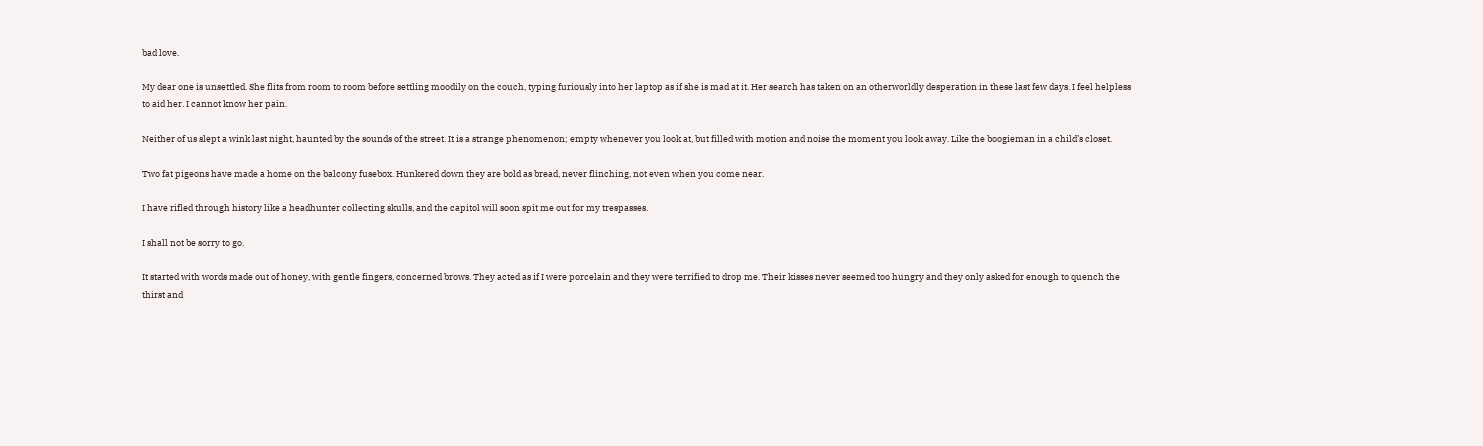bad love.

My dear one is unsettled. She flits from room to room before settling moodily on the couch, typing furiously into her laptop as if she is mad at it. Her search has taken on an otherworldly desperation in these last few days. I feel helpless to aid her. I cannot know her pain.

Neither of us slept a wink last night, haunted by the sounds of the street. It is a strange phenomenon; empty whenever you look at, but filled with motion and noise the moment you look away. Like the boogieman in a child’s closet.

Two fat pigeons have made a home on the balcony fusebox. Hunkered down they are bold as bread, never flinching, not even when you come near.

I have rifled through history like a headhunter collecting skulls, and the capitol will soon spit me out for my trespasses.

I shall not be sorry to go.

It started with words made out of honey, with gentle fingers, concerned brows. They acted as if I were porcelain and they were terrified to drop me. Their kisses never seemed too hungry and they only asked for enough to quench the thirst and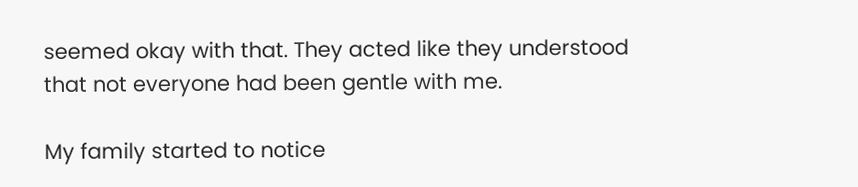seemed okay with that. They acted like they understood that not everyone had been gentle with me.

My family started to notice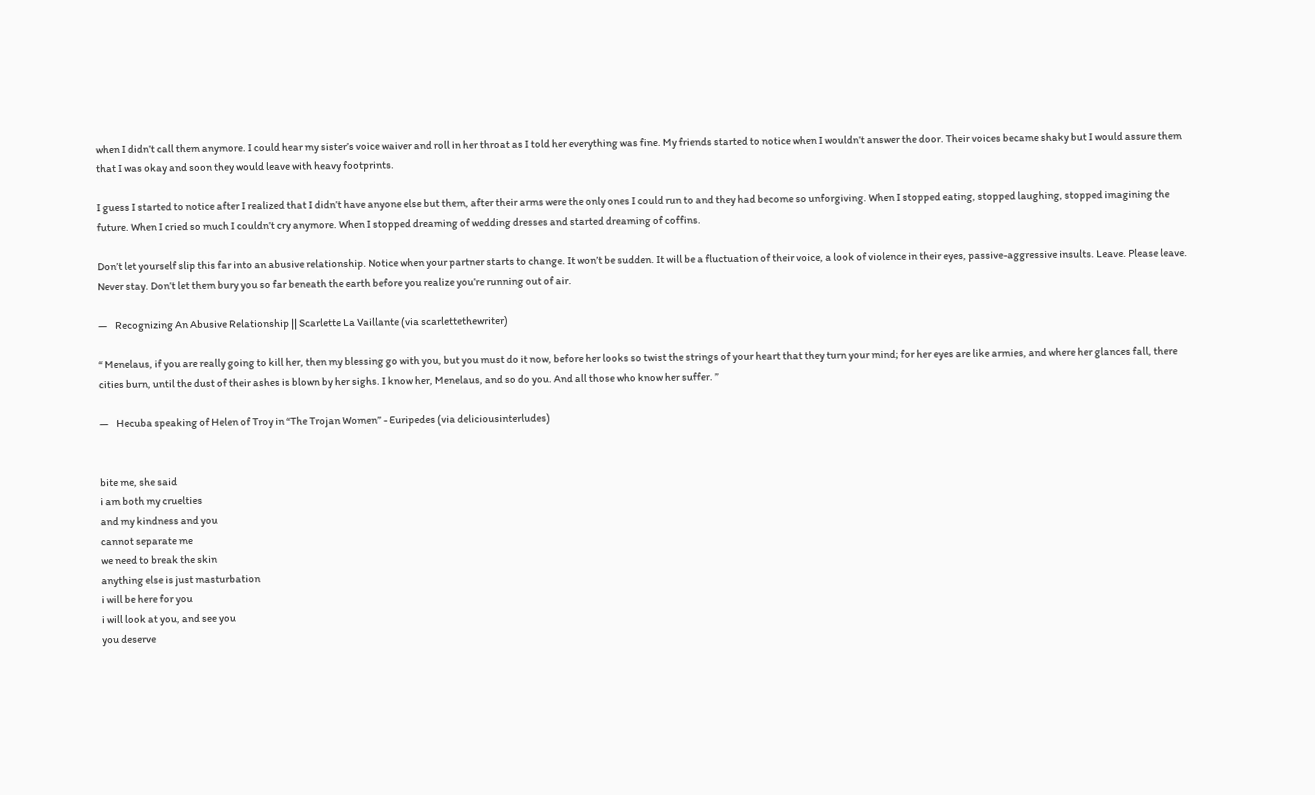when I didn’t call them anymore. I could hear my sister’s voice waiver and roll in her throat as I told her everything was fine. My friends started to notice when I wouldn’t answer the door. Their voices became shaky but I would assure them that I was okay and soon they would leave with heavy footprints.

I guess I started to notice after I realized that I didn’t have anyone else but them, after their arms were the only ones I could run to and they had become so unforgiving. When I stopped eating, stopped laughing, stopped imagining the future. When I cried so much I couldn’t cry anymore. When I stopped dreaming of wedding dresses and started dreaming of coffins.

Don’t let yourself slip this far into an abusive relationship. Notice when your partner starts to change. It won’t be sudden. It will be a fluctuation of their voice, a look of violence in their eyes, passive-aggressive insults. Leave. Please leave. Never stay. Don’t let them bury you so far beneath the earth before you realize you’re running out of air.

—    Recognizing An Abusive Relationship || Scarlette La Vaillante (via scarlettethewriter)

“ Menelaus, if you are really going to kill her, then my blessing go with you, but you must do it now, before her looks so twist the strings of your heart that they turn your mind; for her eyes are like armies, and where her glances fall, there cities burn, until the dust of their ashes is blown by her sighs. I know her, Menelaus, and so do you. And all those who know her suffer. ”

—    Hecuba speaking of Helen of Troy in “The Trojan Women” - Euripedes (via deliciousinterludes)


bite me, she said
i am both my cruelties
and my kindness and you
cannot separate me
we need to break the skin
anything else is just masturbation
i will be here for you
i will look at you, and see you
you deserve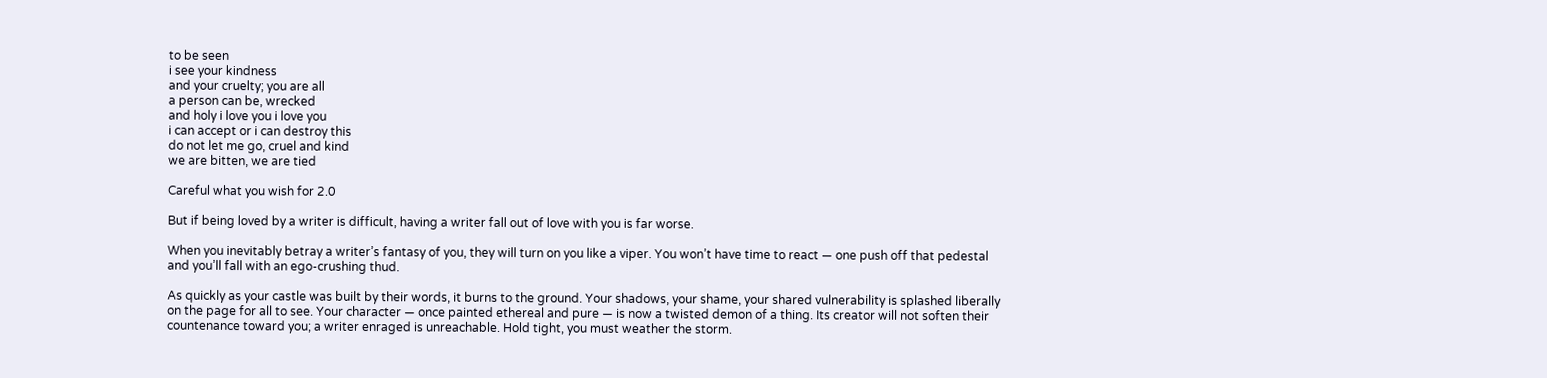to be seen
i see your kindness
and your cruelty; you are all
a person can be, wrecked
and holy i love you i love you
i can accept or i can destroy this
do not let me go, cruel and kind
we are bitten, we are tied

Careful what you wish for 2.0

But if being loved by a writer is difficult, having a writer fall out of love with you is far worse.

When you inevitably betray a writer’s fantasy of you, they will turn on you like a viper. You won’t have time to react — one push off that pedestal and you’ll fall with an ego-crushing thud.

As quickly as your castle was built by their words, it burns to the ground. Your shadows, your shame, your shared vulnerability is splashed liberally on the page for all to see. Your character — once painted ethereal and pure — is now a twisted demon of a thing. Its creator will not soften their countenance toward you; a writer enraged is unreachable. Hold tight, you must weather the storm.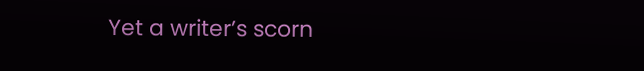Yet a writer’s scorn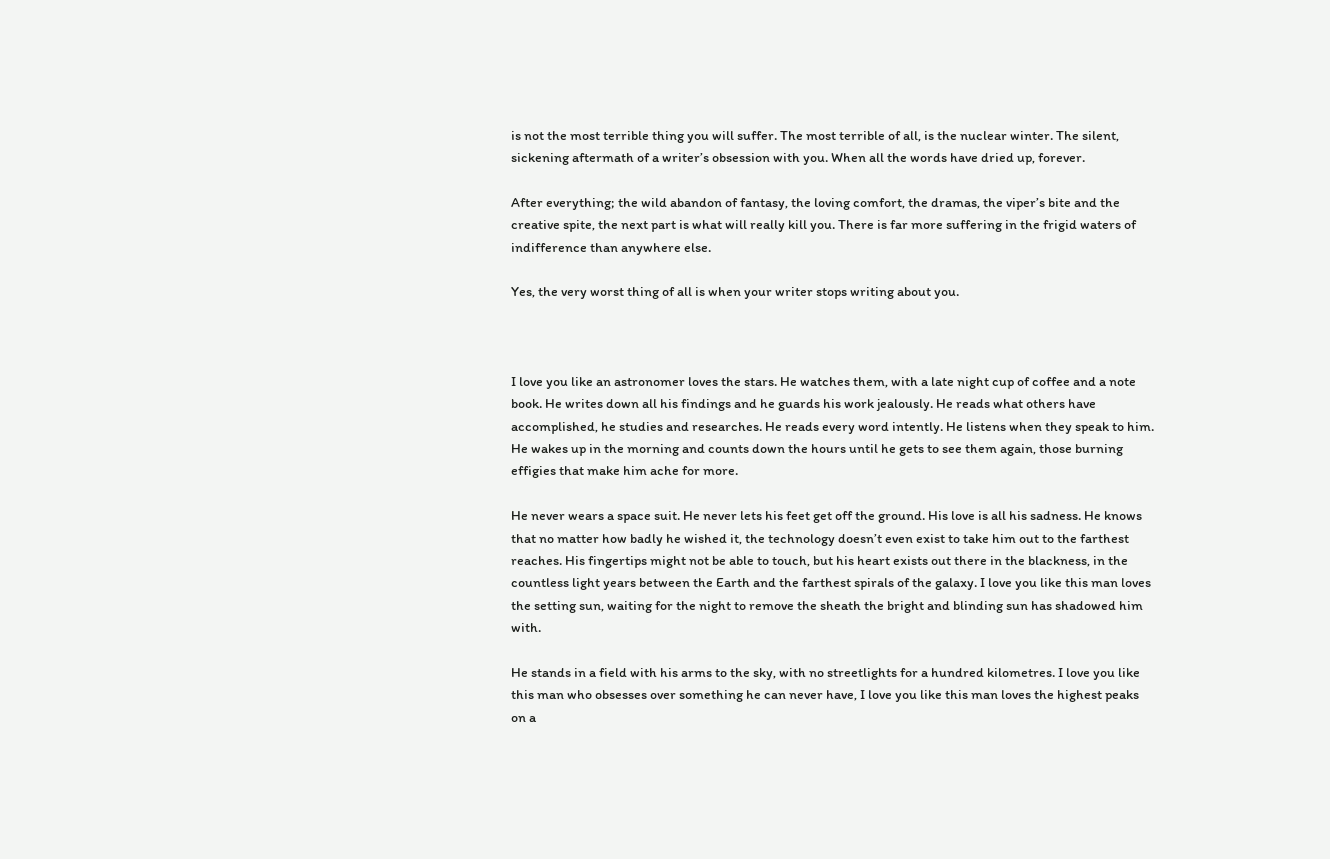is not the most terrible thing you will suffer. The most terrible of all, is the nuclear winter. The silent, sickening aftermath of a writer’s obsession with you. When all the words have dried up, forever.

After everything; the wild abandon of fantasy, the loving comfort, the dramas, the viper’s bite and the creative spite, the next part is what will really kill you. There is far more suffering in the frigid waters of indifference than anywhere else.

Yes, the very worst thing of all is when your writer stops writing about you.



I love you like an astronomer loves the stars. He watches them, with a late night cup of coffee and a note book. He writes down all his findings and he guards his work jealously. He reads what others have accomplished, he studies and researches. He reads every word intently. He listens when they speak to him. He wakes up in the morning and counts down the hours until he gets to see them again, those burning effigies that make him ache for more.

He never wears a space suit. He never lets his feet get off the ground. His love is all his sadness. He knows that no matter how badly he wished it, the technology doesn’t even exist to take him out to the farthest reaches. His fingertips might not be able to touch, but his heart exists out there in the blackness, in the countless light years between the Earth and the farthest spirals of the galaxy. I love you like this man loves the setting sun, waiting for the night to remove the sheath the bright and blinding sun has shadowed him with.

He stands in a field with his arms to the sky, with no streetlights for a hundred kilometres. I love you like this man who obsesses over something he can never have, I love you like this man loves the highest peaks on a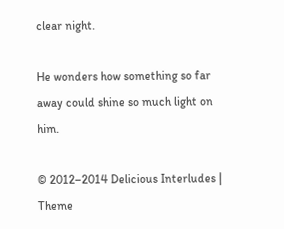clear night.

He wonders how something so far away could shine so much light on him.

© 2012–2014 Delicious Interludes | Theme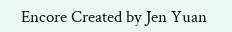Encore Created by Jen Yuan